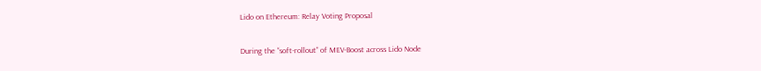Lido on Ethereum: Relay Voting Proposal

During the “soft-rollout” of MEV-Boost across Lido Node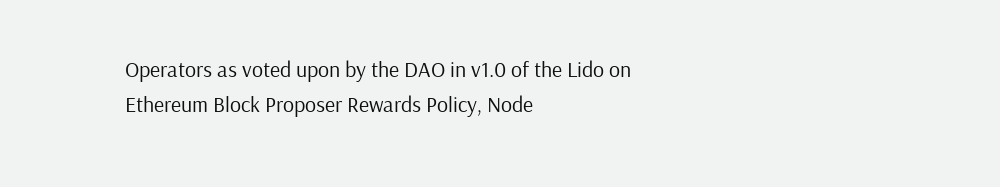Operators as voted upon by the DAO in v1.0 of the Lido on Ethereum Block Proposer Rewards Policy, Node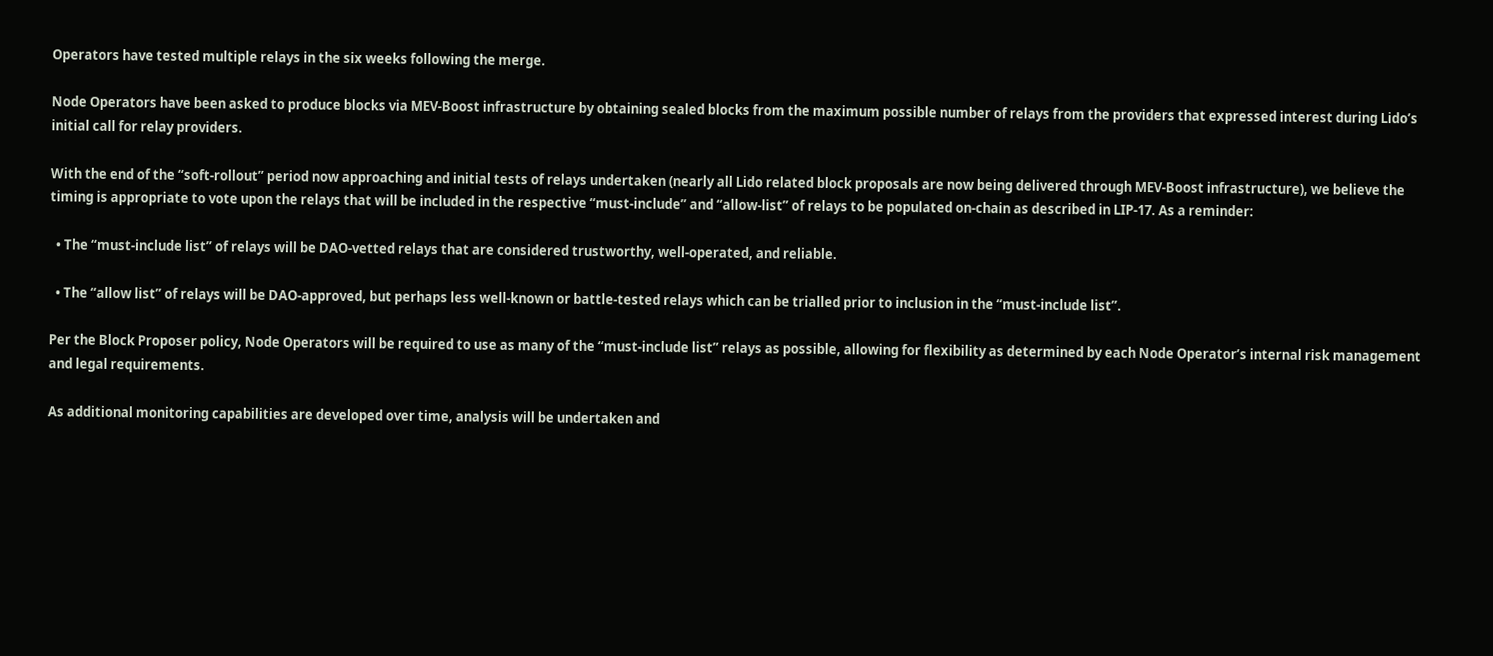Operators have tested multiple relays in the six weeks following the merge.

Node Operators have been asked to produce blocks via MEV-Boost infrastructure by obtaining sealed blocks from the maximum possible number of relays from the providers that expressed interest during Lido’s initial call for relay providers.

With the end of the “soft-rollout” period now approaching and initial tests of relays undertaken (nearly all Lido related block proposals are now being delivered through MEV-Boost infrastructure), we believe the timing is appropriate to vote upon the relays that will be included in the respective “must-include” and “allow-list” of relays to be populated on-chain as described in LIP-17. As a reminder:

  • The “must-include list” of relays will be DAO-vetted relays that are considered trustworthy, well-operated, and reliable.

  • The “allow list” of relays will be DAO-approved, but perhaps less well-known or battle-tested relays which can be trialled prior to inclusion in the “must-include list”.

Per the Block Proposer policy, Node Operators will be required to use as many of the “must-include list” relays as possible, allowing for flexibility as determined by each Node Operator’s internal risk management and legal requirements.

As additional monitoring capabilities are developed over time, analysis will be undertaken and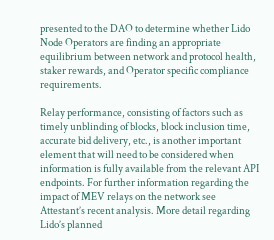presented to the DAO to determine whether Lido Node Operators are finding an appropriate equilibrium between network and protocol health, staker rewards, and Operator specific compliance requirements.

Relay performance, consisting of factors such as timely unblinding of blocks, block inclusion time, accurate bid delivery, etc., is another important element that will need to be considered when information is fully available from the relevant API endpoints. For further information regarding the impact of MEV relays on the network see Attestant’s recent analysis. More detail regarding Lido’s planned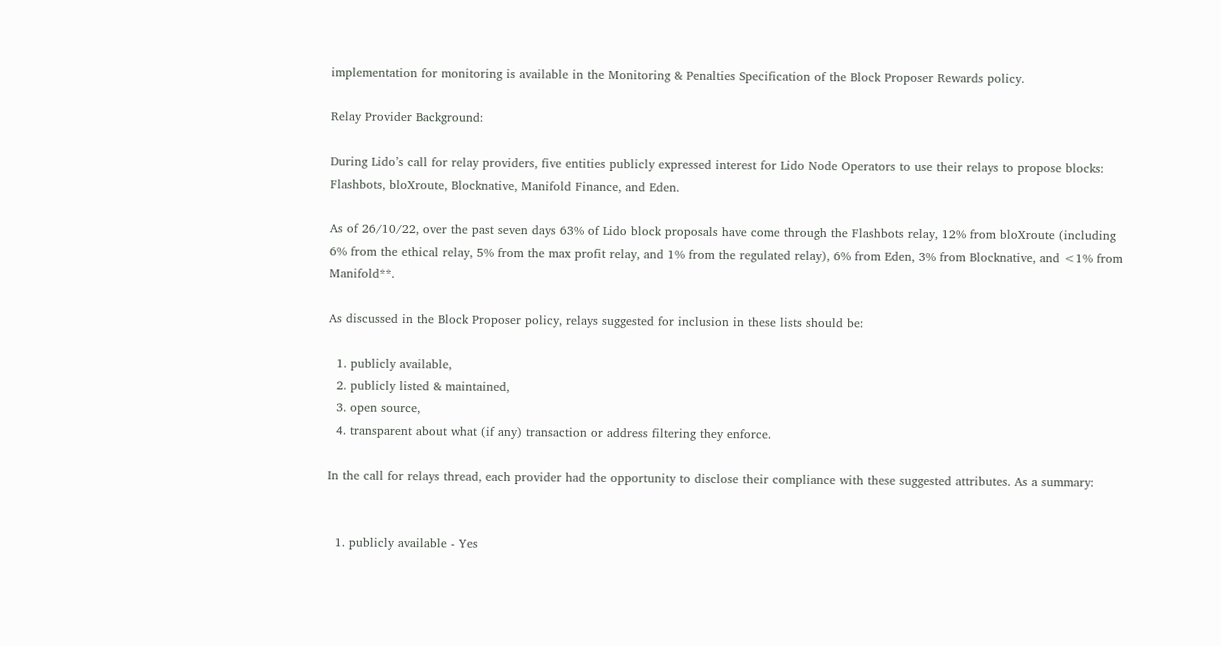implementation for monitoring is available in the Monitoring & Penalties Specification of the Block Proposer Rewards policy.

Relay Provider Background:

During Lido’s call for relay providers, five entities publicly expressed interest for Lido Node Operators to use their relays to propose blocks: Flashbots, bloXroute, Blocknative, Manifold Finance, and Eden.

As of 26/10/22, over the past seven days 63% of Lido block proposals have come through the Flashbots relay, 12% from bloXroute (including 6% from the ethical relay, 5% from the max profit relay, and 1% from the regulated relay), 6% from Eden, 3% from Blocknative, and <1% from Manifold**.

As discussed in the Block Proposer policy, relays suggested for inclusion in these lists should be:

  1. publicly available,
  2. publicly listed & maintained,
  3. open source,
  4. transparent about what (if any) transaction or address filtering they enforce.

In the call for relays thread, each provider had the opportunity to disclose their compliance with these suggested attributes. As a summary:


  1. publicly available - Yes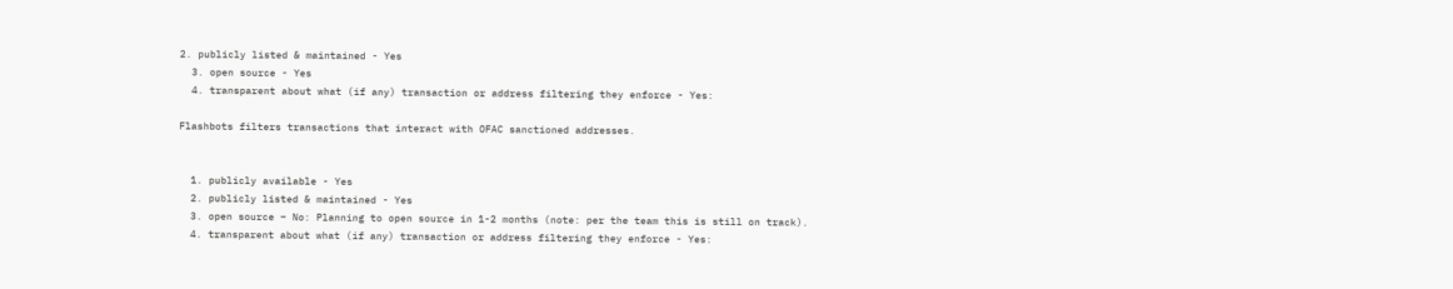2. publicly listed & maintained - Yes
  3. open source - Yes
  4. transparent about what (if any) transaction or address filtering they enforce - Yes:

Flashbots filters transactions that interact with OFAC sanctioned addresses.


  1. publicly available - Yes
  2. publicly listed & maintained - Yes
  3. open source – No: Planning to open source in 1-2 months (note: per the team this is still on track).
  4. transparent about what (if any) transaction or address filtering they enforce - Yes: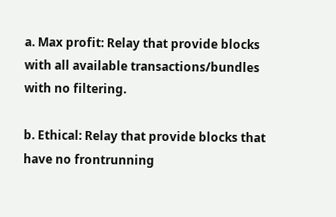a. Max profit: Relay that provide blocks with all available transactions/bundles with no filtering.

b. Ethical: Relay that provide blocks that have no frontrunning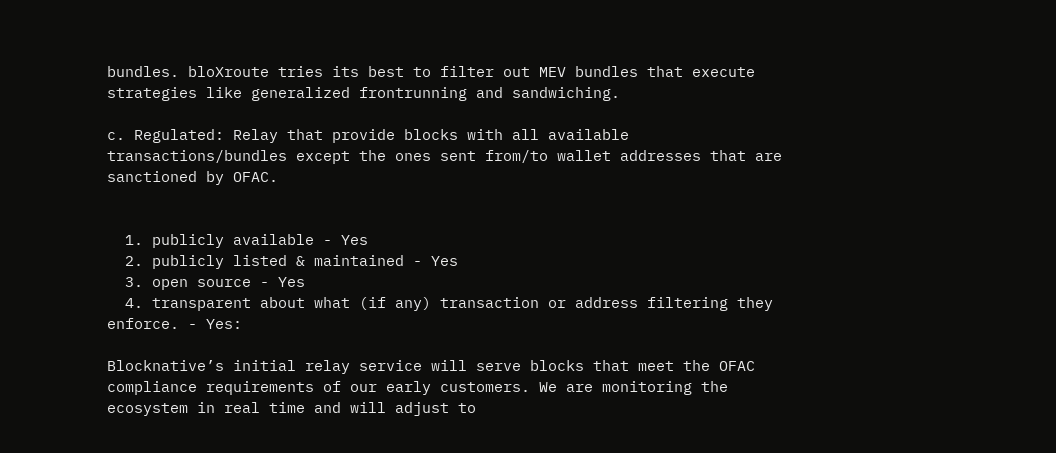bundles. bloXroute tries its best to filter out MEV bundles that execute strategies like generalized frontrunning and sandwiching.

c. Regulated: Relay that provide blocks with all available transactions/bundles except the ones sent from/to wallet addresses that are sanctioned by OFAC.


  1. publicly available - Yes
  2. publicly listed & maintained - Yes
  3. open source - Yes
  4. transparent about what (if any) transaction or address filtering they enforce. - Yes:

Blocknative’s initial relay service will serve blocks that meet the OFAC compliance requirements of our early customers. We are monitoring the ecosystem in real time and will adjust to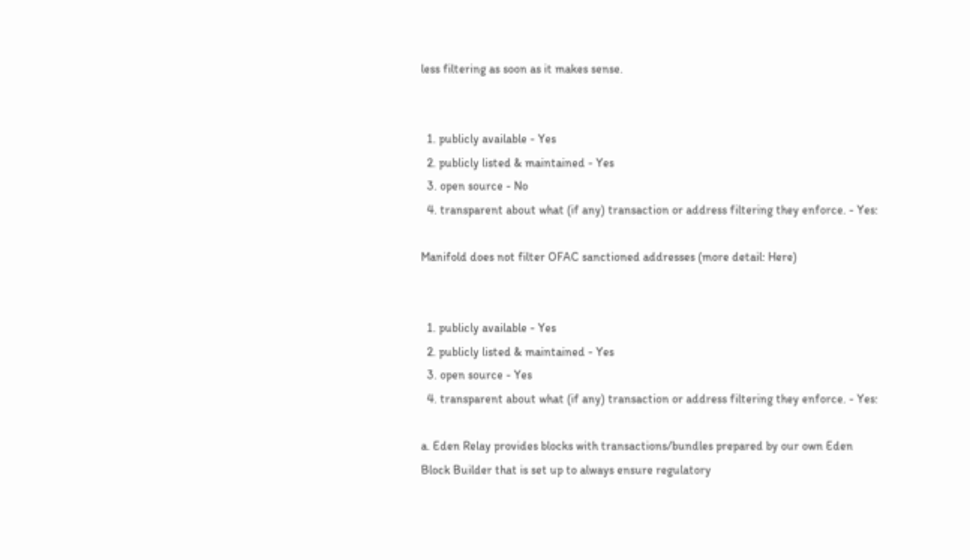less filtering as soon as it makes sense.


  1. publicly available - Yes
  2. publicly listed & maintained - Yes
  3. open source - No
  4. transparent about what (if any) transaction or address filtering they enforce. - Yes:

Manifold does not filter OFAC sanctioned addresses (more detail: Here)


  1. publicly available - Yes
  2. publicly listed & maintained - Yes
  3. open source - Yes
  4. transparent about what (if any) transaction or address filtering they enforce. - Yes:

a. Eden Relay provides blocks with transactions/bundles prepared by our own Eden Block Builder that is set up to always ensure regulatory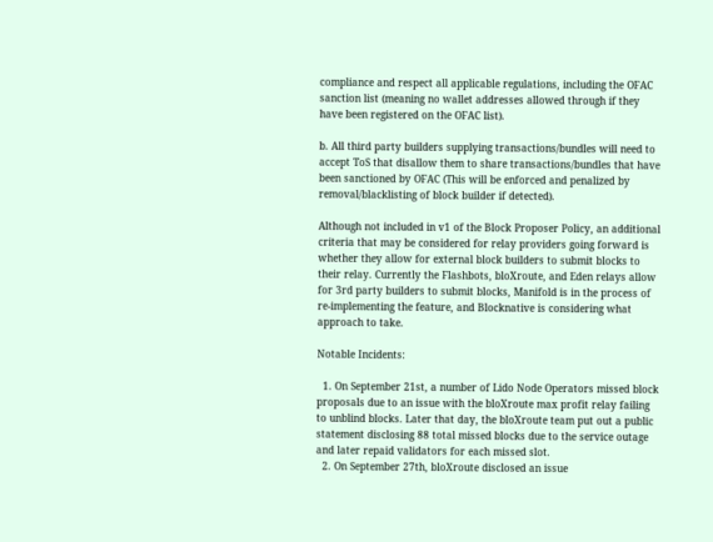compliance and respect all applicable regulations, including the OFAC sanction list (meaning no wallet addresses allowed through if they have been registered on the OFAC list).

b. All third party builders supplying transactions/bundles will need to accept ToS that disallow them to share transactions/bundles that have been sanctioned by OFAC (This will be enforced and penalized by removal/blacklisting of block builder if detected).

Although not included in v1 of the Block Proposer Policy, an additional criteria that may be considered for relay providers going forward is whether they allow for external block builders to submit blocks to their relay. Currently the Flashbots, bloXroute, and Eden relays allow for 3rd party builders to submit blocks, Manifold is in the process of re-implementing the feature, and Blocknative is considering what approach to take.

Notable Incidents:

  1. On September 21st, a number of Lido Node Operators missed block proposals due to an issue with the bloXroute max profit relay failing to unblind blocks. Later that day, the bloXroute team put out a public statement disclosing 88 total missed blocks due to the service outage and later repaid validators for each missed slot.
  2. On September 27th, bloXroute disclosed an issue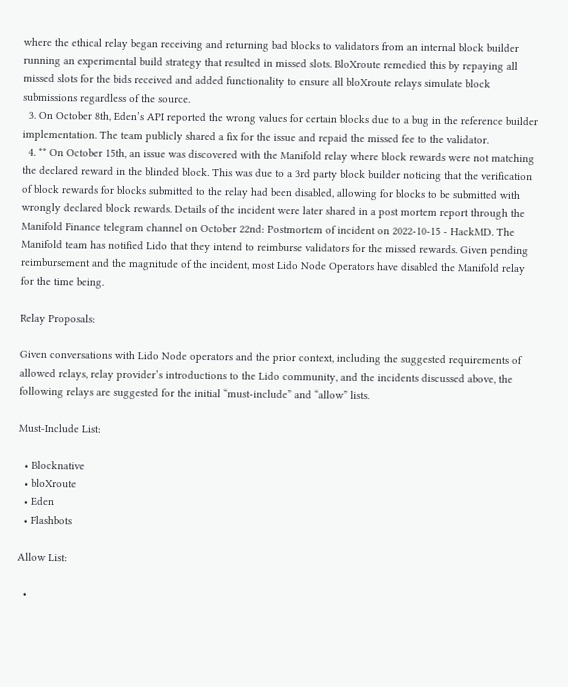where the ethical relay began receiving and returning bad blocks to validators from an internal block builder running an experimental build strategy that resulted in missed slots. BloXroute remedied this by repaying all missed slots for the bids received and added functionality to ensure all bloXroute relays simulate block submissions regardless of the source.
  3. On October 8th, Eden’s API reported the wrong values for certain blocks due to a bug in the reference builder implementation. The team publicly shared a fix for the issue and repaid the missed fee to the validator.
  4. ** On October 15th, an issue was discovered with the Manifold relay where block rewards were not matching the declared reward in the blinded block. This was due to a 3rd party block builder noticing that the verification of block rewards for blocks submitted to the relay had been disabled, allowing for blocks to be submitted with wrongly declared block rewards. Details of the incident were later shared in a post mortem report through the Manifold Finance telegram channel on October 22nd: Postmortem of incident on 2022-10-15 - HackMD. The Manifold team has notified Lido that they intend to reimburse validators for the missed rewards. Given pending reimbursement and the magnitude of the incident, most Lido Node Operators have disabled the Manifold relay for the time being.

Relay Proposals:

Given conversations with Lido Node operators and the prior context, including the suggested requirements of allowed relays, relay provider’s introductions to the Lido community, and the incidents discussed above, the following relays are suggested for the initial “must-include” and “allow” lists.

Must-Include List:

  • Blocknative
  • bloXroute
  • Eden
  • Flashbots

Allow List:

  •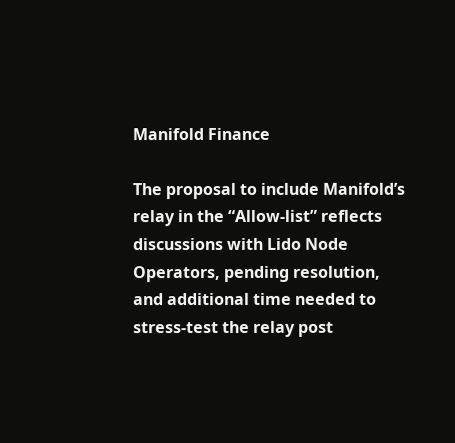Manifold Finance

The proposal to include Manifold’s relay in the “Allow-list” reflects discussions with Lido Node Operators, pending resolution, and additional time needed to stress-test the relay post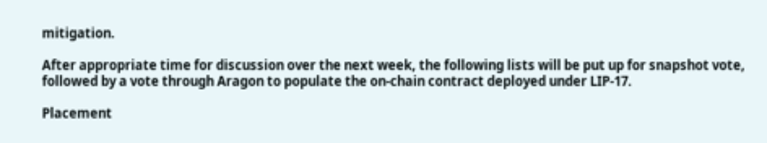mitigation.

After appropriate time for discussion over the next week, the following lists will be put up for snapshot vote, followed by a vote through Aragon to populate the on-chain contract deployed under LIP-17.

Placement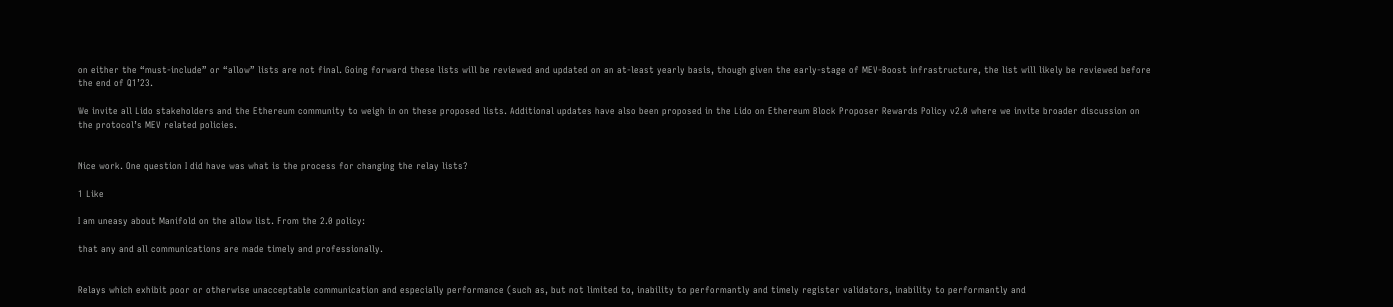on either the “must-include” or “allow” lists are not final. Going forward these lists will be reviewed and updated on an at-least yearly basis, though given the early-stage of MEV-Boost infrastructure, the list will likely be reviewed before the end of Q1’23.

We invite all Lido stakeholders and the Ethereum community to weigh in on these proposed lists. Additional updates have also been proposed in the Lido on Ethereum Block Proposer Rewards Policy v2.0 where we invite broader discussion on the protocol’s MEV related policies.


Nice work. One question I did have was what is the process for changing the relay lists?

1 Like

I am uneasy about Manifold on the allow list. From the 2.0 policy:

that any and all communications are made timely and professionally.


Relays which exhibit poor or otherwise unacceptable communication and especially performance (such as, but not limited to, inability to performantly and timely register validators, inability to performantly and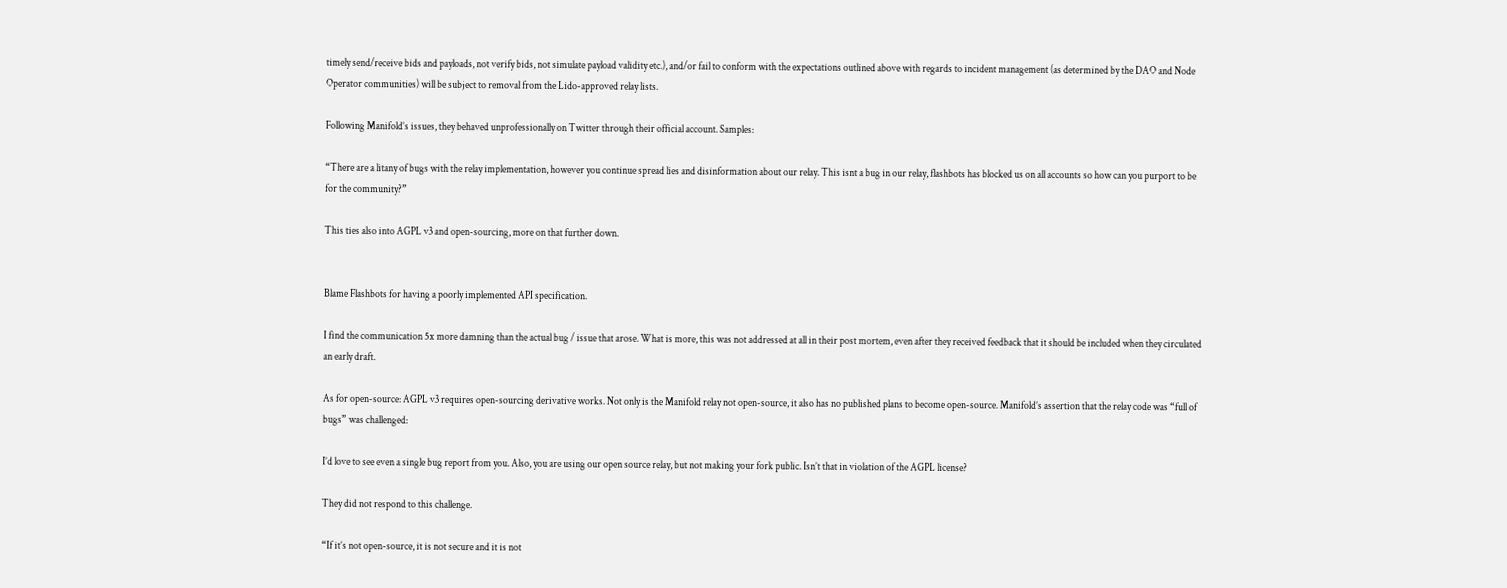timely send/receive bids and payloads, not verify bids, not simulate payload validity etc.), and/or fail to conform with the expectations outlined above with regards to incident management (as determined by the DAO and Node Operator communities) will be subject to removal from the Lido-approved relay lists.

Following Manifold’s issues, they behaved unprofessionally on Twitter through their official account. Samples:

“There are a litany of bugs with the relay implementation, however you continue spread lies and disinformation about our relay. This isnt a bug in our relay, flashbots has blocked us on all accounts so how can you purport to be for the community?”

This ties also into AGPL v3 and open-sourcing, more on that further down.


Blame Flashbots for having a poorly implemented API specification.

I find the communication 5x more damning than the actual bug / issue that arose. What is more, this was not addressed at all in their post mortem, even after they received feedback that it should be included when they circulated an early draft.

As for open-source: AGPL v3 requires open-sourcing derivative works. Not only is the Manifold relay not open-source, it also has no published plans to become open-source. Manifold’s assertion that the relay code was “full of bugs” was challenged:

I’d love to see even a single bug report from you. Also, you are using our open source relay, but not making your fork public. Isn’t that in violation of the AGPL license?

They did not respond to this challenge.

“If it’s not open-source, it is not secure and it is not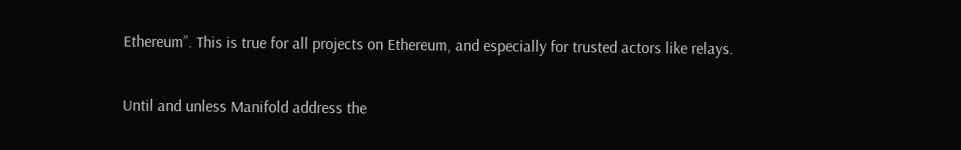Ethereum”. This is true for all projects on Ethereum, and especially for trusted actors like relays.

Until and unless Manifold address the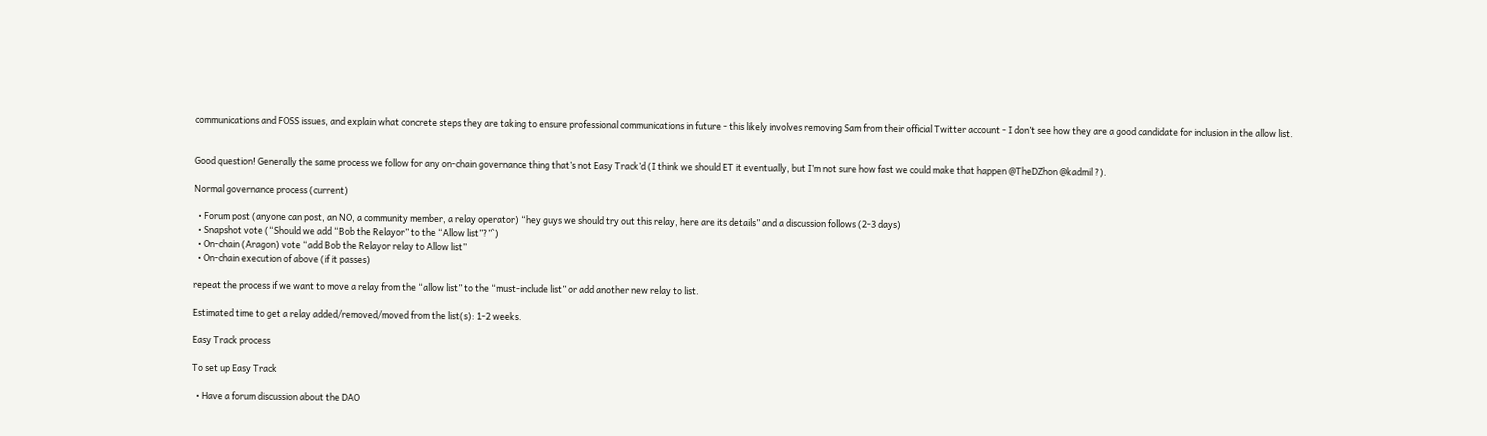communications and FOSS issues, and explain what concrete steps they are taking to ensure professional communications in future - this likely involves removing Sam from their official Twitter account - I don’t see how they are a good candidate for inclusion in the allow list.


Good question! Generally the same process we follow for any on-chain governance thing that’s not Easy Track’d (I think we should ET it eventually, but I’m not sure how fast we could make that happen @TheDZhon @kadmil ?).

Normal governance process (current)

  • Forum post (anyone can post, an NO, a community member, a relay operator) “hey guys we should try out this relay, here are its details” and a discussion follows (2-3 days)
  • Snapshot vote (“Should we add “Bob the Relayor” to the “Allow list”?”`)
  • On-chain (Aragon) vote “add Bob the Relayor relay to Allow list”
  • On-chain execution of above (if it passes)

repeat the process if we want to move a relay from the “allow list” to the “must-include list” or add another new relay to list.

Estimated time to get a relay added/removed/moved from the list(s): 1-2 weeks.

Easy Track process

To set up Easy Track

  • Have a forum discussion about the DAO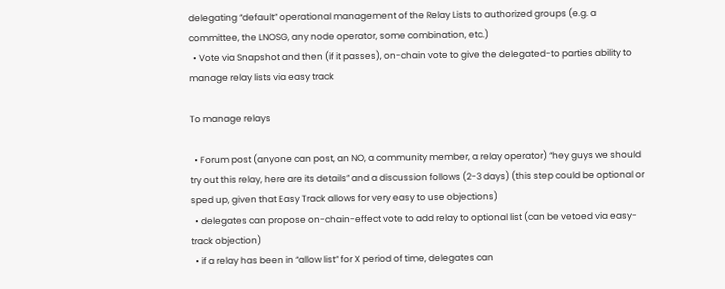delegating “default” operational management of the Relay Lists to authorized groups (e.g. a committee, the LNOSG, any node operator, some combination, etc.)
  • Vote via Snapshot and then (if it passes), on-chain vote to give the delegated-to parties ability to manage relay lists via easy track

To manage relays

  • Forum post (anyone can post, an NO, a community member, a relay operator) “hey guys we should try out this relay, here are its details” and a discussion follows (2-3 days) (this step could be optional or sped up, given that Easy Track allows for very easy to use objections)
  • delegates can propose on-chain-effect vote to add relay to optional list (can be vetoed via easy-track objection)
  • if a relay has been in “allow list” for X period of time, delegates can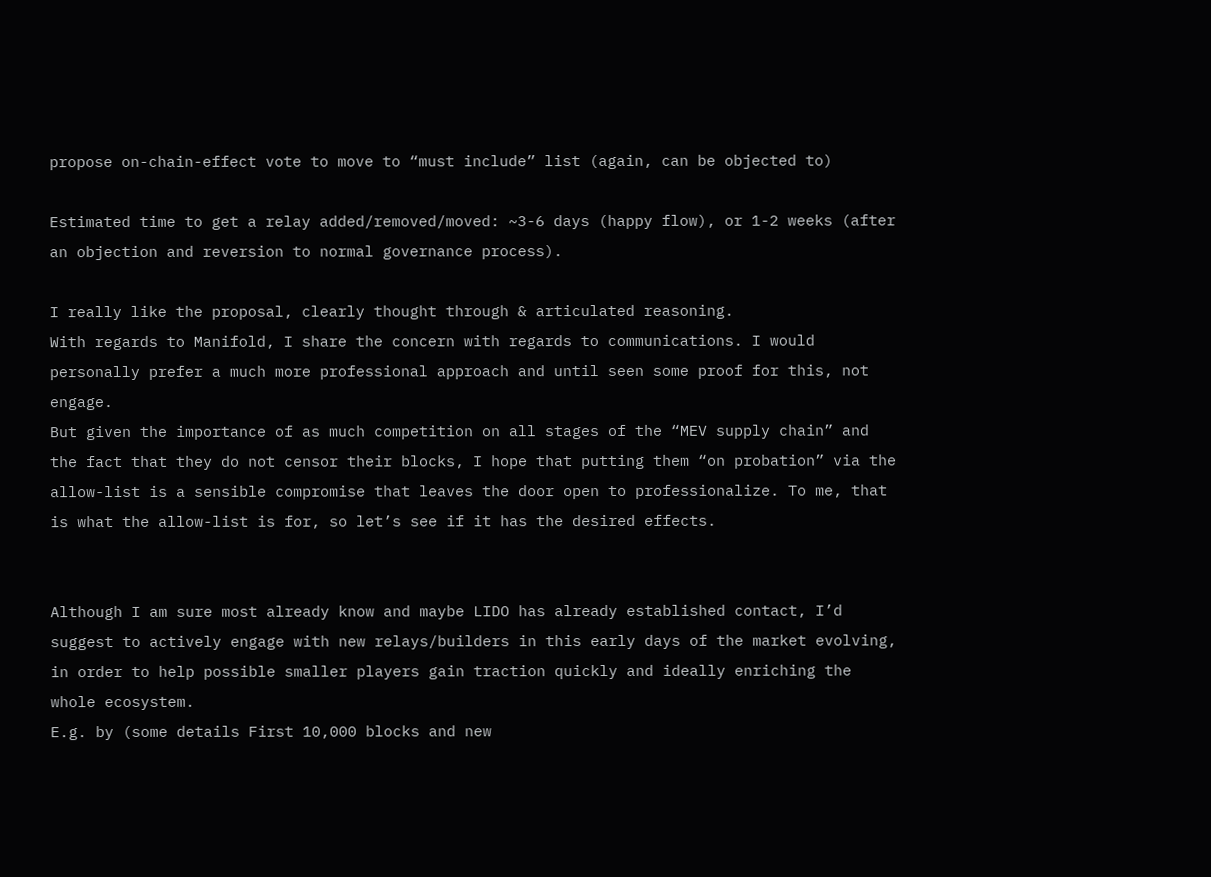propose on-chain-effect vote to move to “must include” list (again, can be objected to)

Estimated time to get a relay added/removed/moved: ~3-6 days (happy flow), or 1-2 weeks (after an objection and reversion to normal governance process).

I really like the proposal, clearly thought through & articulated reasoning.
With regards to Manifold, I share the concern with regards to communications. I would personally prefer a much more professional approach and until seen some proof for this, not engage.
But given the importance of as much competition on all stages of the “MEV supply chain” and the fact that they do not censor their blocks, I hope that putting them “on probation” via the allow-list is a sensible compromise that leaves the door open to professionalize. To me, that is what the allow-list is for, so let’s see if it has the desired effects.


Although I am sure most already know and maybe LIDO has already established contact, I’d suggest to actively engage with new relays/builders in this early days of the market evolving, in order to help possible smaller players gain traction quickly and ideally enriching the whole ecosystem.
E.g. by (some details First 10,000 blocks and new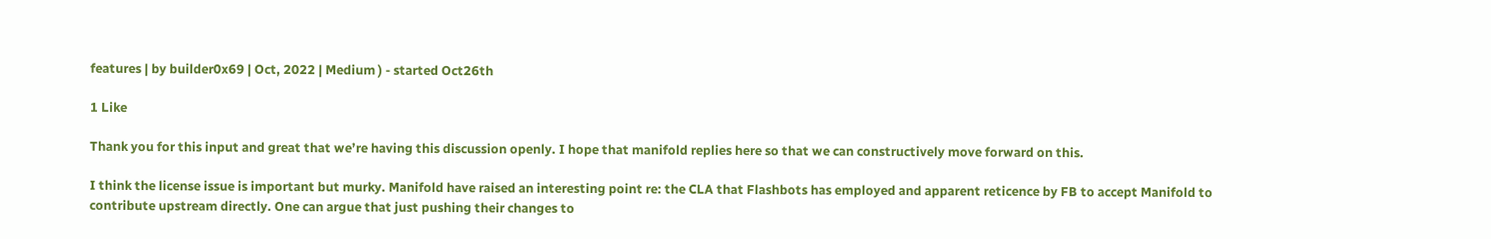features | by builder0x69 | Oct, 2022 | Medium ) - started Oct26th

1 Like

Thank you for this input and great that we’re having this discussion openly. I hope that manifold replies here so that we can constructively move forward on this.

I think the license issue is important but murky. Manifold have raised an interesting point re: the CLA that Flashbots has employed and apparent reticence by FB to accept Manifold to contribute upstream directly. One can argue that just pushing their changes to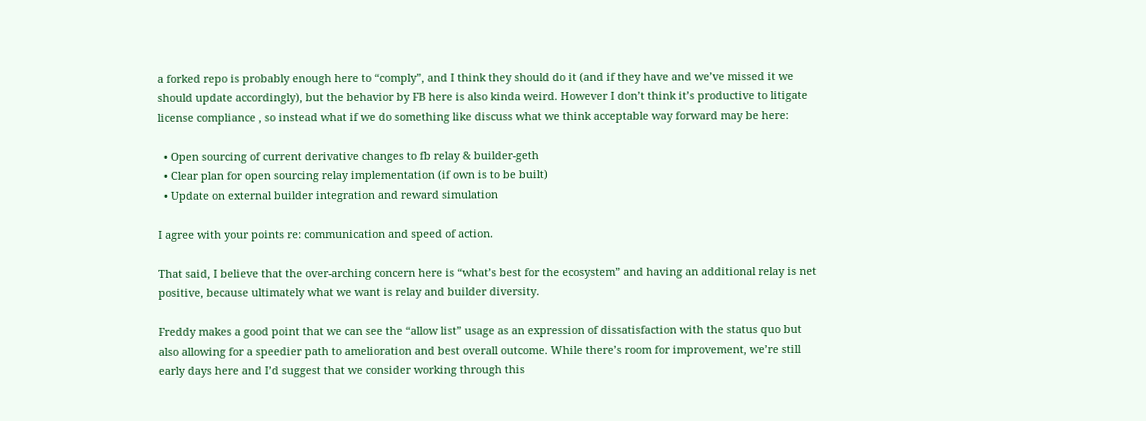a forked repo is probably enough here to “comply”, and I think they should do it (and if they have and we’ve missed it we should update accordingly), but the behavior by FB here is also kinda weird. However I don’t think it’s productive to litigate license compliance , so instead what if we do something like discuss what we think acceptable way forward may be here:

  • Open sourcing of current derivative changes to fb relay & builder-geth
  • Clear plan for open sourcing relay implementation (if own is to be built)
  • Update on external builder integration and reward simulation

I agree with your points re: communication and speed of action.

That said, I believe that the over-arching concern here is “what’s best for the ecosystem” and having an additional relay is net positive, because ultimately what we want is relay and builder diversity.

Freddy makes a good point that we can see the “allow list” usage as an expression of dissatisfaction with the status quo but also allowing for a speedier path to amelioration and best overall outcome. While there’s room for improvement, we’re still early days here and I’d suggest that we consider working through this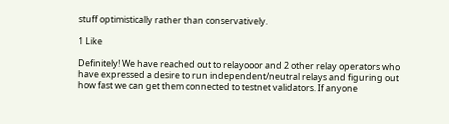stuff optimistically rather than conservatively.

1 Like

Definitely! We have reached out to relayooor and 2 other relay operators who have expressed a desire to run independent/neutral relays and figuring out how fast we can get them connected to testnet validators. If anyone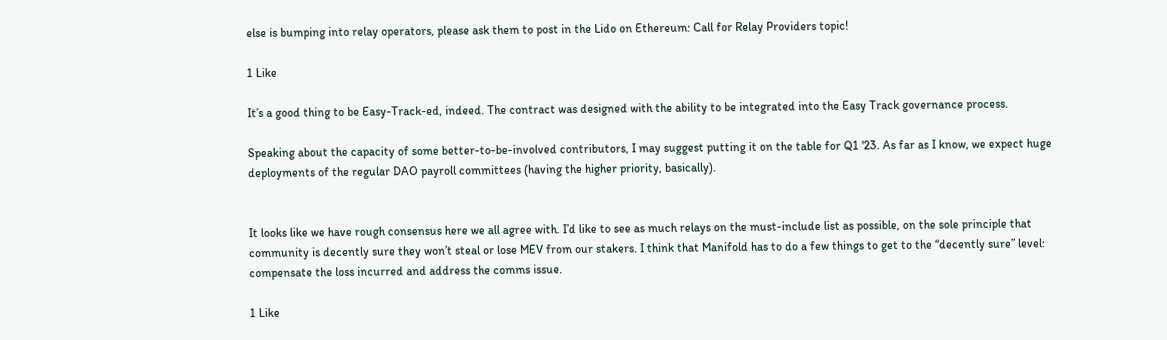else is bumping into relay operators, please ask them to post in the Lido on Ethereum: Call for Relay Providers topic!

1 Like

It’s a good thing to be Easy-Track-ed, indeed. The contract was designed with the ability to be integrated into the Easy Track governance process.

Speaking about the capacity of some better-to-be-involved contributors, I may suggest putting it on the table for Q1 '23. As far as I know, we expect huge deployments of the regular DAO payroll committees (having the higher priority, basically).


It looks like we have rough consensus here we all agree with. I’d like to see as much relays on the must-include list as possible, on the sole principle that community is decently sure they won’t steal or lose MEV from our stakers. I think that Manifold has to do a few things to get to the “decently sure” level: compensate the loss incurred and address the comms issue.

1 Like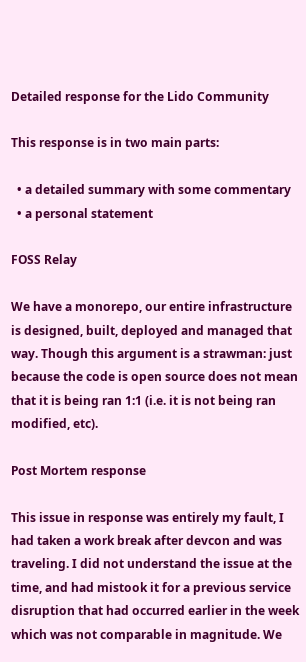Detailed response for the Lido Community

This response is in two main parts:

  • a detailed summary with some commentary
  • a personal statement

FOSS Relay

We have a monorepo, our entire infrastructure is designed, built, deployed and managed that way. Though this argument is a strawman: just because the code is open source does not mean that it is being ran 1:1 (i.e. it is not being ran modified, etc).

Post Mortem response

This issue in response was entirely my fault, I had taken a work break after devcon and was traveling. I did not understand the issue at the time, and had mistook it for a previous service disruption that had occurred earlier in the week which was not comparable in magnitude. We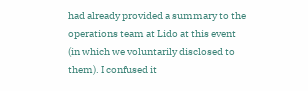had already provided a summary to the operations team at Lido at this event (in which we voluntarily disclosed to them). I confused it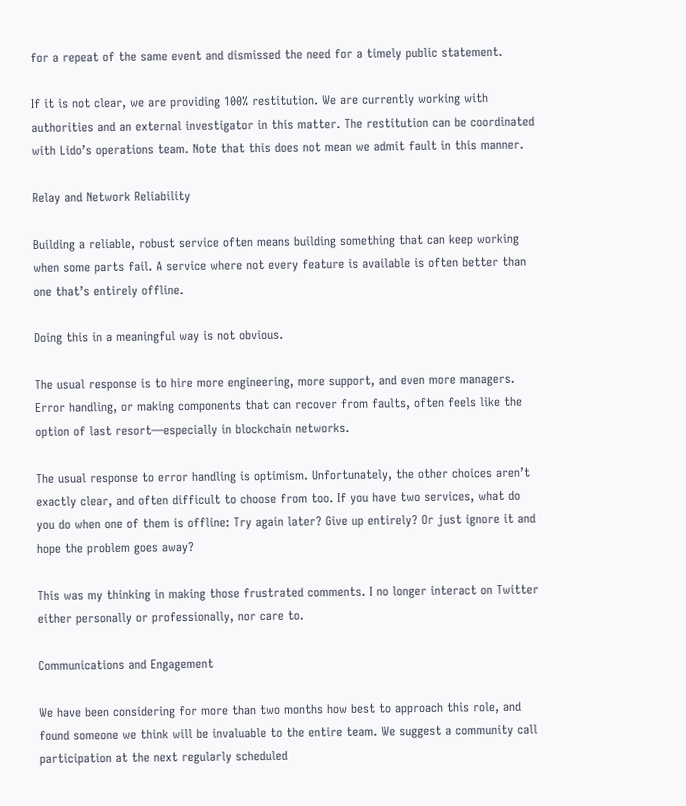for a repeat of the same event and dismissed the need for a timely public statement.

If it is not clear, we are providing 100% restitution. We are currently working with authorities and an external investigator in this matter. The restitution can be coordinated with Lido’s operations team. Note that this does not mean we admit fault in this manner.

Relay and Network Reliability

Building a reliable, robust service often means building something that can keep working when some parts fail. A service where not every feature is available is often better than one that’s entirely offline.

Doing this in a meaningful way is not obvious.

The usual response is to hire more engineering, more support, and even more managers. Error handling, or making components that can recover from faults, often feels like the option of last resort—especially in blockchain networks.

The usual response to error handling is optimism. Unfortunately, the other choices aren’t exactly clear, and often difficult to choose from too. If you have two services, what do you do when one of them is offline: Try again later? Give up entirely? Or just ignore it and hope the problem goes away?

This was my thinking in making those frustrated comments. I no longer interact on Twitter either personally or professionally, nor care to.

Communications and Engagement

We have been considering for more than two months how best to approach this role, and found someone we think will be invaluable to the entire team. We suggest a community call participation at the next regularly scheduled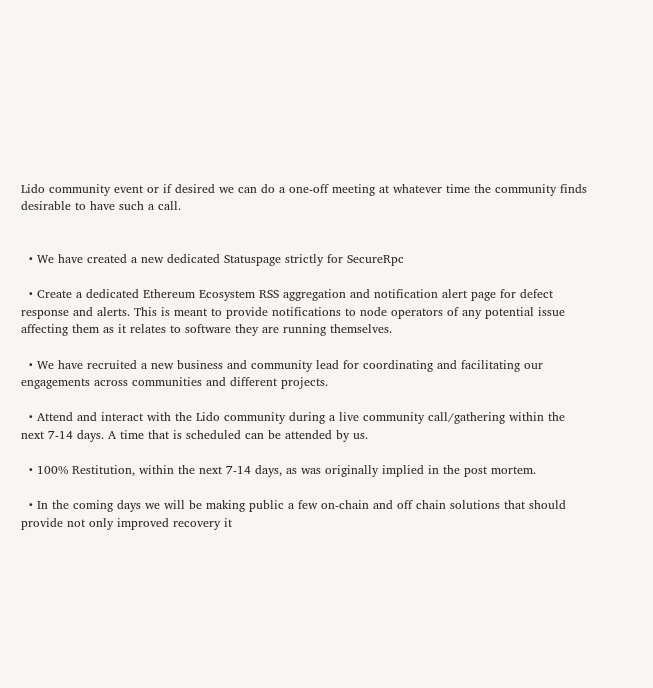Lido community event or if desired we can do a one-off meeting at whatever time the community finds desirable to have such a call.


  • We have created a new dedicated Statuspage strictly for SecureRpc

  • Create a dedicated Ethereum Ecosystem RSS aggregation and notification alert page for defect response and alerts. This is meant to provide notifications to node operators of any potential issue affecting them as it relates to software they are running themselves.

  • We have recruited a new business and community lead for coordinating and facilitating our engagements across communities and different projects.

  • Attend and interact with the Lido community during a live community call/gathering within the next 7-14 days. A time that is scheduled can be attended by us.

  • 100% Restitution, within the next 7-14 days, as was originally implied in the post mortem.

  • In the coming days we will be making public a few on-chain and off chain solutions that should provide not only improved recovery it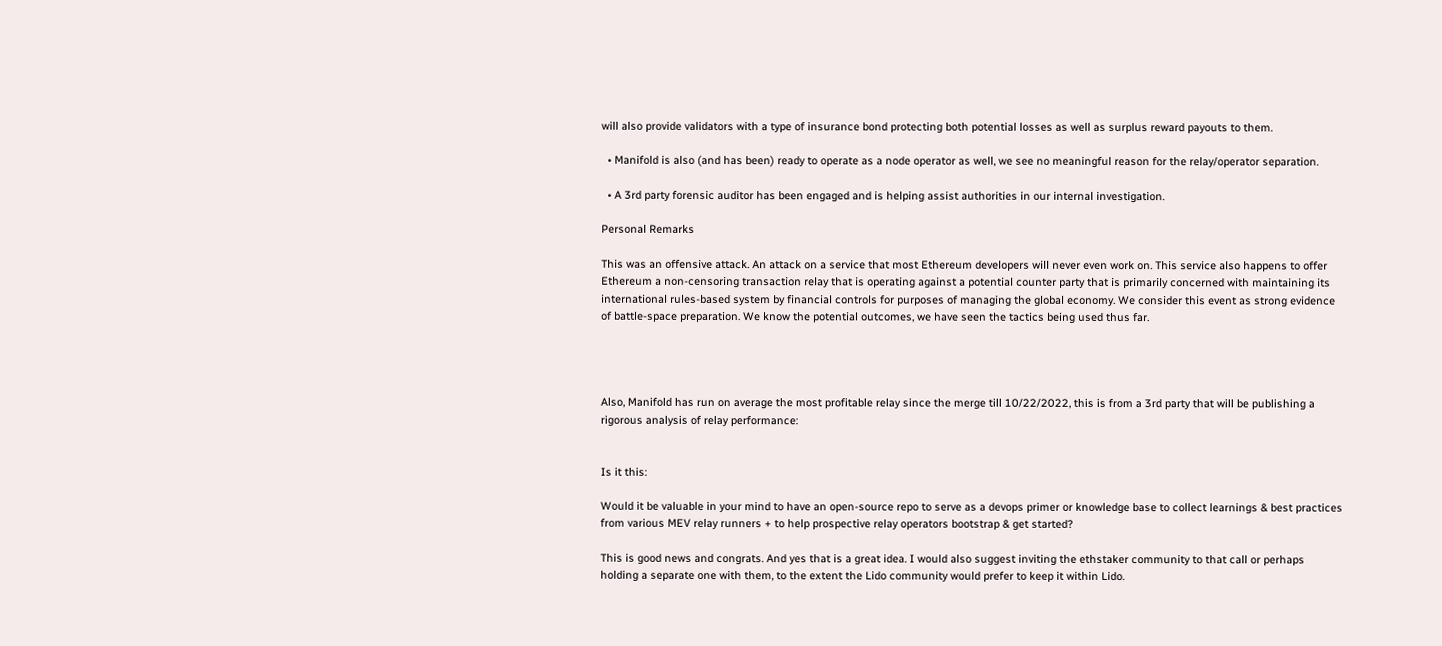will also provide validators with a type of insurance bond protecting both potential losses as well as surplus reward payouts to them.

  • Manifold is also (and has been) ready to operate as a node operator as well, we see no meaningful reason for the relay/operator separation.

  • A 3rd party forensic auditor has been engaged and is helping assist authorities in our internal investigation.

Personal Remarks

This was an offensive attack. An attack on a service that most Ethereum developers will never even work on. This service also happens to offer Ethereum a non-censoring transaction relay that is operating against a potential counter party that is primarily concerned with maintaining its international rules-based system by financial controls for purposes of managing the global economy. We consider this event as strong evidence of battle-space preparation. We know the potential outcomes, we have seen the tactics being used thus far.




Also, Manifold has run on average the most profitable relay since the merge till 10/22/2022, this is from a 3rd party that will be publishing a rigorous analysis of relay performance:


Is it this:

Would it be valuable in your mind to have an open-source repo to serve as a devops primer or knowledge base to collect learnings & best practices from various MEV relay runners + to help prospective relay operators bootstrap & get started?

This is good news and congrats. And yes that is a great idea. I would also suggest inviting the ethstaker community to that call or perhaps holding a separate one with them, to the extent the Lido community would prefer to keep it within Lido.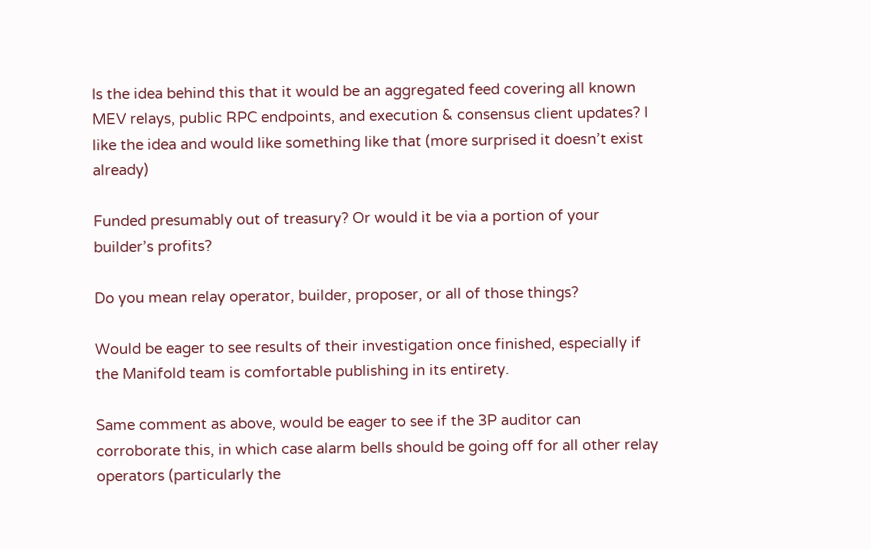Is the idea behind this that it would be an aggregated feed covering all known MEV relays, public RPC endpoints, and execution & consensus client updates? I like the idea and would like something like that (more surprised it doesn’t exist already)

Funded presumably out of treasury? Or would it be via a portion of your builder’s profits?

Do you mean relay operator, builder, proposer, or all of those things?

Would be eager to see results of their investigation once finished, especially if the Manifold team is comfortable publishing in its entirety.

Same comment as above, would be eager to see if the 3P auditor can corroborate this, in which case alarm bells should be going off for all other relay operators (particularly the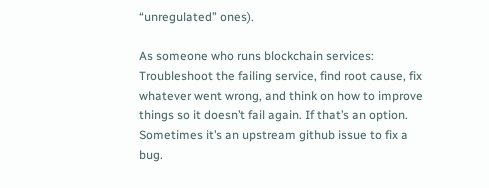“unregulated” ones).

As someone who runs blockchain services: Troubleshoot the failing service, find root cause, fix whatever went wrong, and think on how to improve things so it doesn’t fail again. If that’s an option. Sometimes it’s an upstream github issue to fix a bug.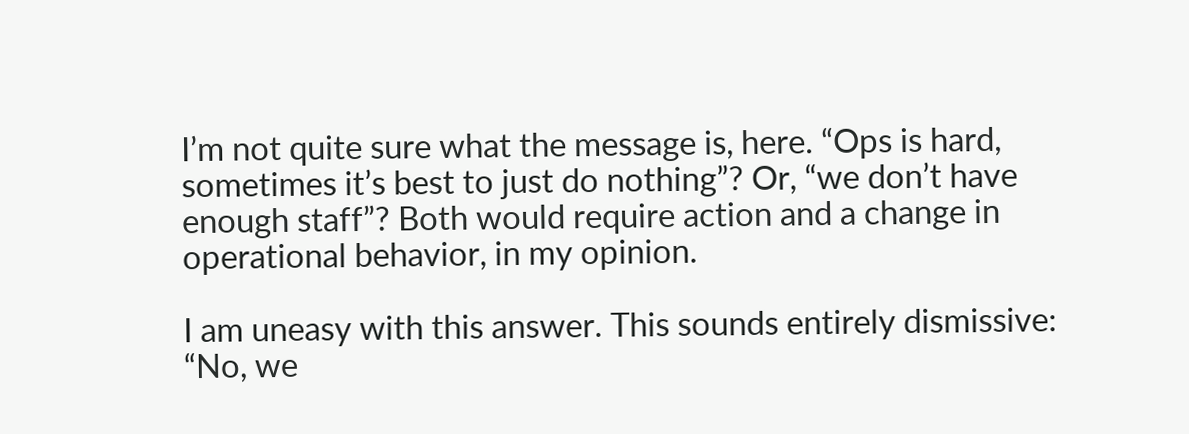I’m not quite sure what the message is, here. “Ops is hard, sometimes it’s best to just do nothing”? Or, “we don’t have enough staff”? Both would require action and a change in operational behavior, in my opinion.

I am uneasy with this answer. This sounds entirely dismissive: “No, we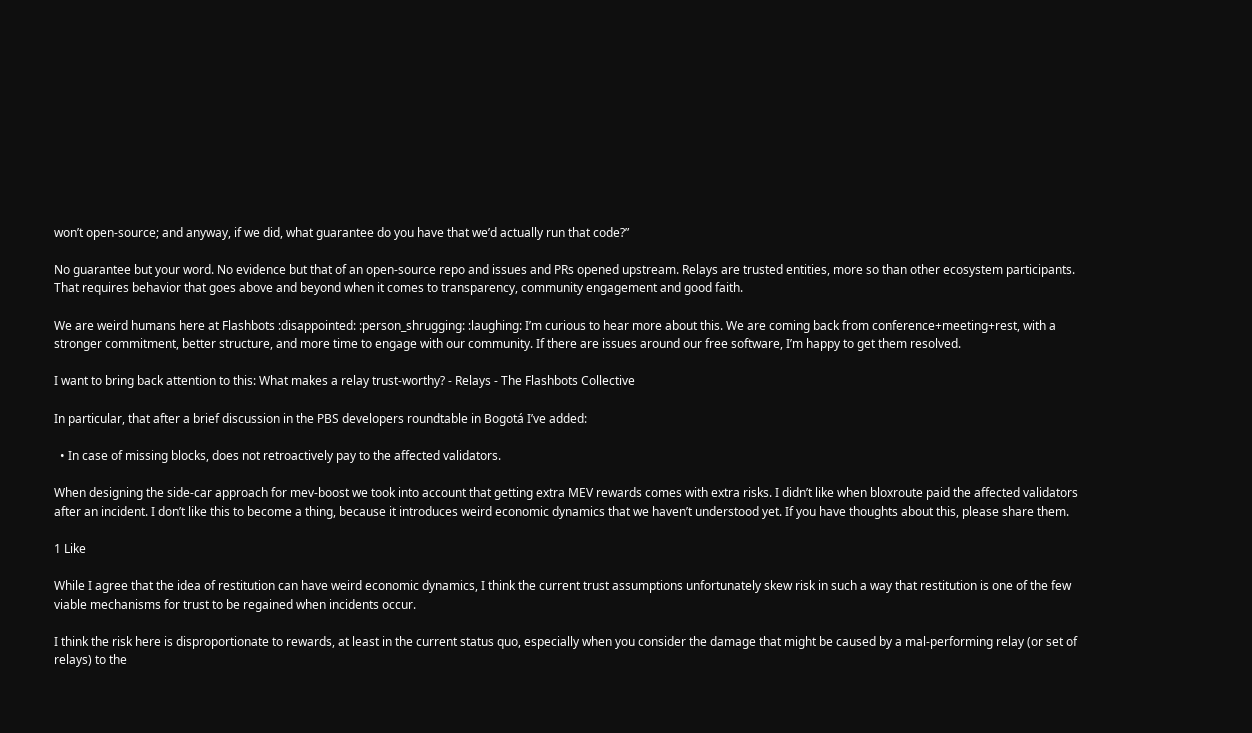won’t open-source; and anyway, if we did, what guarantee do you have that we’d actually run that code?”

No guarantee but your word. No evidence but that of an open-source repo and issues and PRs opened upstream. Relays are trusted entities, more so than other ecosystem participants. That requires behavior that goes above and beyond when it comes to transparency, community engagement and good faith.

We are weird humans here at Flashbots :disappointed: :person_shrugging: :laughing: I’m curious to hear more about this. We are coming back from conference+meeting+rest, with a stronger commitment, better structure, and more time to engage with our community. If there are issues around our free software, I’m happy to get them resolved.

I want to bring back attention to this: What makes a relay trust-worthy? - Relays - The Flashbots Collective

In particular, that after a brief discussion in the PBS developers roundtable in Bogotá I’ve added:

  • In case of missing blocks, does not retroactively pay to the affected validators.

When designing the side-car approach for mev-boost we took into account that getting extra MEV rewards comes with extra risks. I didn’t like when bloxroute paid the affected validators after an incident. I don’t like this to become a thing, because it introduces weird economic dynamics that we haven’t understood yet. If you have thoughts about this, please share them.

1 Like

While I agree that the idea of restitution can have weird economic dynamics, I think the current trust assumptions unfortunately skew risk in such a way that restitution is one of the few viable mechanisms for trust to be regained when incidents occur.

I think the risk here is disproportionate to rewards, at least in the current status quo, especially when you consider the damage that might be caused by a mal-performing relay (or set of relays) to the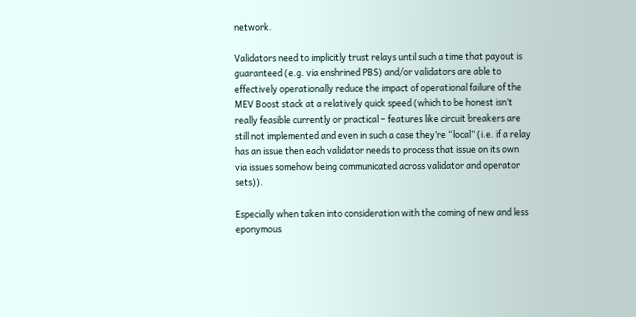network.

Validators need to implicitly trust relays until such a time that payout is guaranteed (e.g. via enshrined PBS) and/or validators are able to effectively operationally reduce the impact of operational failure of the MEV Boost stack at a relatively quick speed (which to be honest isn’t really feasible currently or practical – features like circuit breakers are still not implemented and even in such a case they’re “local” (i.e. if a relay has an issue then each validator needs to process that issue on its own via issues somehow being communicated across validator and operator sets)).

Especially when taken into consideration with the coming of new and less eponymous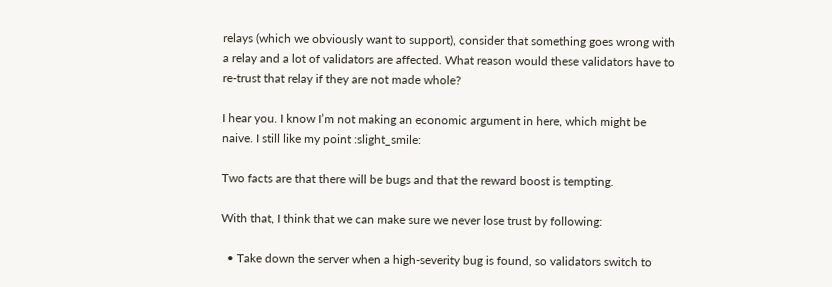relays (which we obviously want to support), consider that something goes wrong with a relay and a lot of validators are affected. What reason would these validators have to re-trust that relay if they are not made whole?

I hear you. I know I’m not making an economic argument in here, which might be naive. I still like my point :slight_smile:

Two facts are that there will be bugs and that the reward boost is tempting.

With that, I think that we can make sure we never lose trust by following:

  • Take down the server when a high-severity bug is found, so validators switch to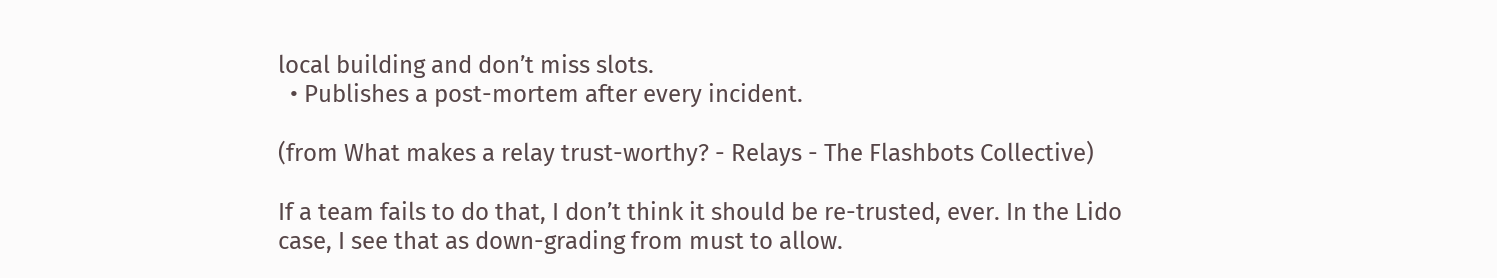local building and don’t miss slots.
  • Publishes a post-mortem after every incident.

(from What makes a relay trust-worthy? - Relays - The Flashbots Collective)

If a team fails to do that, I don’t think it should be re-trusted, ever. In the Lido case, I see that as down-grading from must to allow.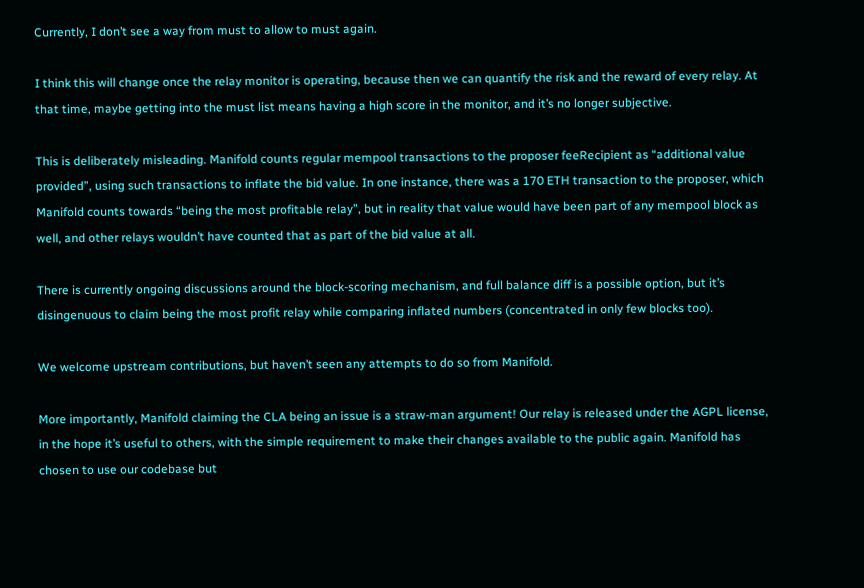Currently, I don’t see a way from must to allow to must again.

I think this will change once the relay monitor is operating, because then we can quantify the risk and the reward of every relay. At that time, maybe getting into the must list means having a high score in the monitor, and it’s no longer subjective.

This is deliberately misleading. Manifold counts regular mempool transactions to the proposer feeRecipient as “additional value provided”, using such transactions to inflate the bid value. In one instance, there was a 170 ETH transaction to the proposer, which Manifold counts towards “being the most profitable relay”, but in reality that value would have been part of any mempool block as well, and other relays wouldn’t have counted that as part of the bid value at all.

There is currently ongoing discussions around the block-scoring mechanism, and full balance diff is a possible option, but it’s disingenuous to claim being the most profit relay while comparing inflated numbers (concentrated in only few blocks too).

We welcome upstream contributions, but haven’t seen any attempts to do so from Manifold.

More importantly, Manifold claiming the CLA being an issue is a straw-man argument! Our relay is released under the AGPL license, in the hope it’s useful to others, with the simple requirement to make their changes available to the public again. Manifold has chosen to use our codebase but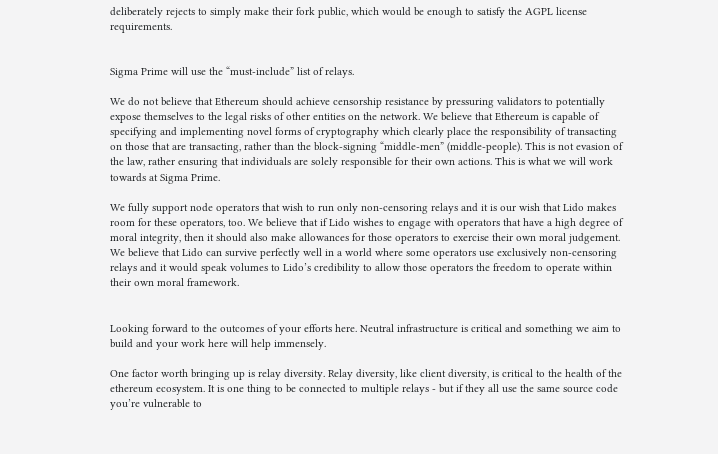deliberately rejects to simply make their fork public, which would be enough to satisfy the AGPL license requirements.


Sigma Prime will use the “must-include” list of relays.

We do not believe that Ethereum should achieve censorship resistance by pressuring validators to potentially expose themselves to the legal risks of other entities on the network. We believe that Ethereum is capable of specifying and implementing novel forms of cryptography which clearly place the responsibility of transacting on those that are transacting, rather than the block-signing “middle-men” (middle-people). This is not evasion of the law, rather ensuring that individuals are solely responsible for their own actions. This is what we will work towards at Sigma Prime.

We fully support node operators that wish to run only non-censoring relays and it is our wish that Lido makes room for these operators, too. We believe that if Lido wishes to engage with operators that have a high degree of moral integrity, then it should also make allowances for those operators to exercise their own moral judgement. We believe that Lido can survive perfectly well in a world where some operators use exclusively non-censoring relays and it would speak volumes to Lido’s credibility to allow those operators the freedom to operate within their own moral framework.


Looking forward to the outcomes of your efforts here. Neutral infrastructure is critical and something we aim to build and your work here will help immensely.

One factor worth bringing up is relay diversity. Relay diversity, like client diversity, is critical to the health of the ethereum ecosystem. It is one thing to be connected to multiple relays - but if they all use the same source code you’re vulnerable to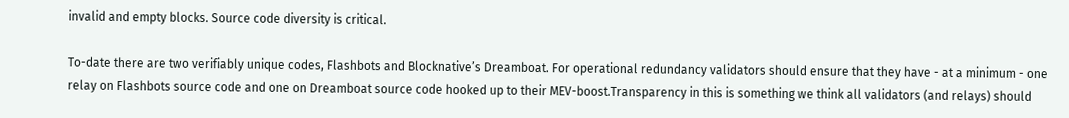invalid and empty blocks. Source code diversity is critical.

To-date there are two verifiably unique codes, Flashbots and Blocknative’s Dreamboat. For operational redundancy validators should ensure that they have - at a minimum - one relay on Flashbots source code and one on Dreamboat source code hooked up to their MEV-boost.Transparency in this is something we think all validators (and relays) should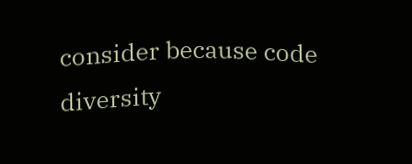consider because code diversity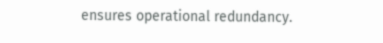ensures operational redundancy.